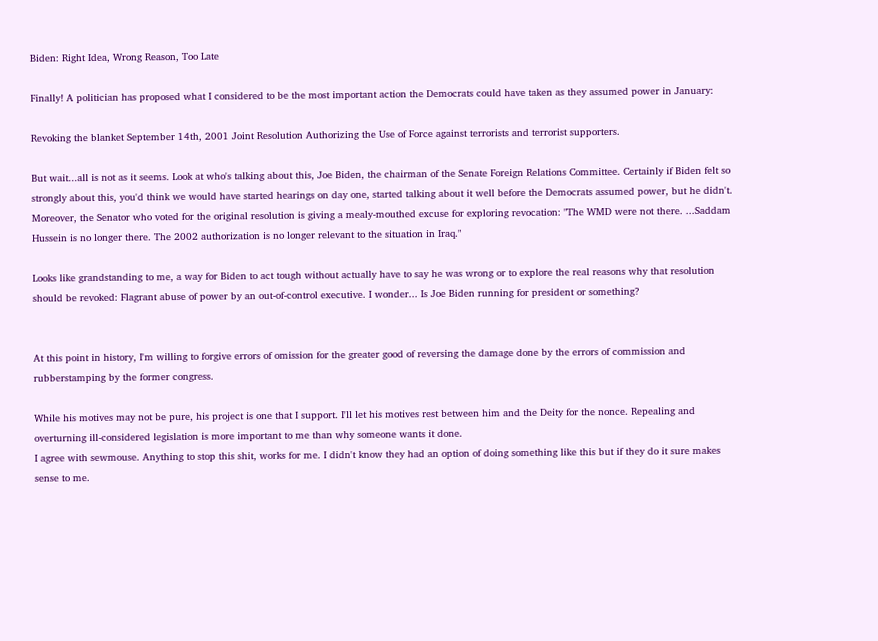Biden: Right Idea, Wrong Reason, Too Late

Finally! A politician has proposed what I considered to be the most important action the Democrats could have taken as they assumed power in January:

Revoking the blanket September 14th, 2001 Joint Resolution Authorizing the Use of Force against terrorists and terrorist supporters.

But wait...all is not as it seems. Look at who's talking about this, Joe Biden, the chairman of the Senate Foreign Relations Committee. Certainly if Biden felt so strongly about this, you'd think we would have started hearings on day one, started talking about it well before the Democrats assumed power, but he didn't. Moreover, the Senator who voted for the original resolution is giving a mealy-mouthed excuse for exploring revocation: "The WMD were not there. ...Saddam Hussein is no longer there. The 2002 authorization is no longer relevant to the situation in Iraq."

Looks like grandstanding to me, a way for Biden to act tough without actually have to say he was wrong or to explore the real reasons why that resolution should be revoked: Flagrant abuse of power by an out-of-control executive. I wonder... Is Joe Biden running for president or something?


At this point in history, I'm willing to forgive errors of omission for the greater good of reversing the damage done by the errors of commission and rubberstamping by the former congress.

While his motives may not be pure, his project is one that I support. I'll let his motives rest between him and the Deity for the nonce. Repealing and overturning ill-considered legislation is more important to me than why someone wants it done.
I agree with sewmouse. Anything to stop this shit, works for me. I didn't know they had an option of doing something like this but if they do it sure makes sense to me.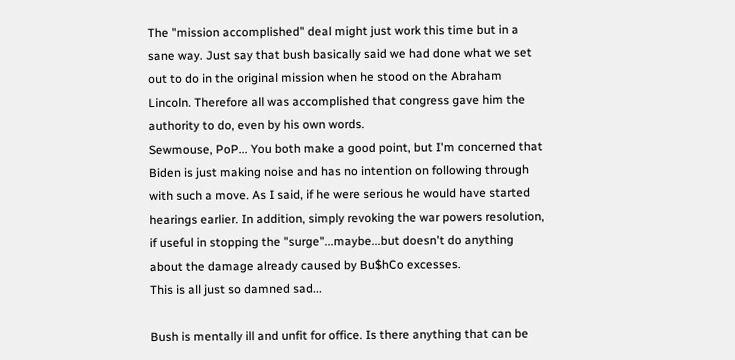The "mission accomplished" deal might just work this time but in a sane way. Just say that bush basically said we had done what we set out to do in the original mission when he stood on the Abraham Lincoln. Therefore all was accomplished that congress gave him the authority to do, even by his own words.
Sewmouse, PoP... You both make a good point, but I'm concerned that Biden is just making noise and has no intention on following through with such a move. As I said, if he were serious he would have started hearings earlier. In addition, simply revoking the war powers resolution, if useful in stopping the "surge"...maybe...but doesn't do anything about the damage already caused by Bu$hCo excesses.
This is all just so damned sad...

Bush is mentally ill and unfit for office. Is there anything that can be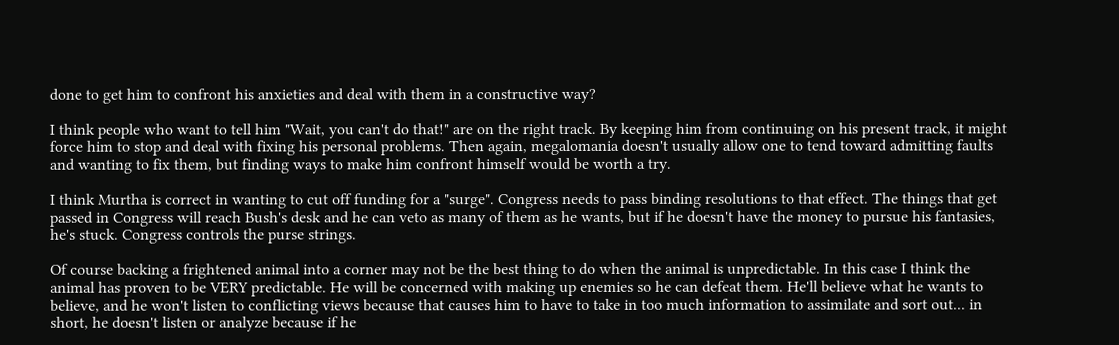done to get him to confront his anxieties and deal with them in a constructive way?

I think people who want to tell him "Wait, you can't do that!" are on the right track. By keeping him from continuing on his present track, it might force him to stop and deal with fixing his personal problems. Then again, megalomania doesn't usually allow one to tend toward admitting faults and wanting to fix them, but finding ways to make him confront himself would be worth a try.

I think Murtha is correct in wanting to cut off funding for a "surge". Congress needs to pass binding resolutions to that effect. The things that get passed in Congress will reach Bush's desk and he can veto as many of them as he wants, but if he doesn't have the money to pursue his fantasies, he's stuck. Congress controls the purse strings.

Of course backing a frightened animal into a corner may not be the best thing to do when the animal is unpredictable. In this case I think the animal has proven to be VERY predictable. He will be concerned with making up enemies so he can defeat them. He'll believe what he wants to believe, and he won't listen to conflicting views because that causes him to have to take in too much information to assimilate and sort out... in short, he doesn't listen or analyze because if he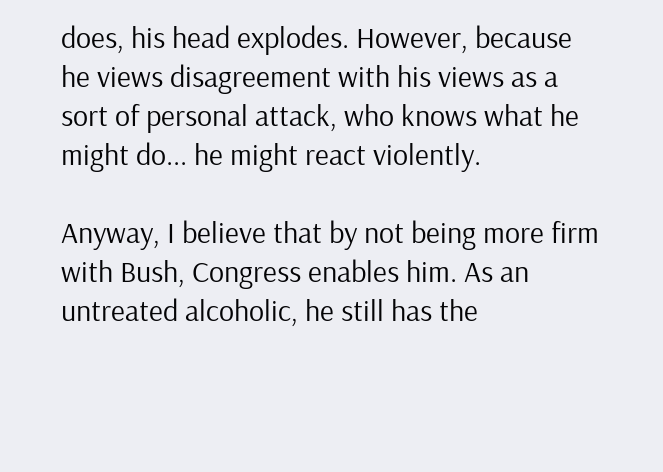does, his head explodes. However, because he views disagreement with his views as a sort of personal attack, who knows what he might do... he might react violently.

Anyway, I believe that by not being more firm with Bush, Congress enables him. As an untreated alcoholic, he still has the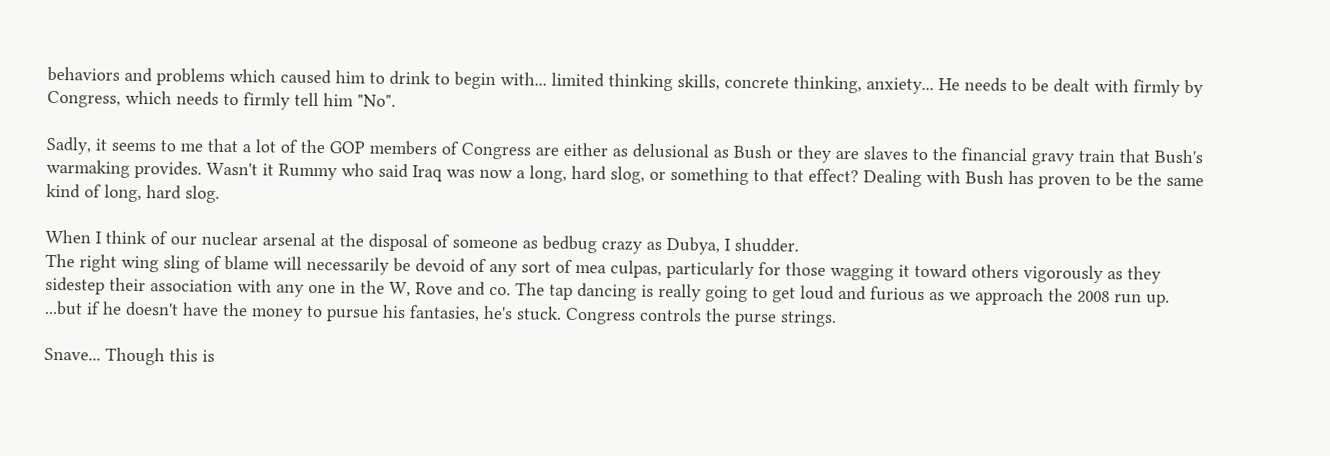behaviors and problems which caused him to drink to begin with... limited thinking skills, concrete thinking, anxiety... He needs to be dealt with firmly by Congress, which needs to firmly tell him "No".

Sadly, it seems to me that a lot of the GOP members of Congress are either as delusional as Bush or they are slaves to the financial gravy train that Bush's warmaking provides. Wasn't it Rummy who said Iraq was now a long, hard slog, or something to that effect? Dealing with Bush has proven to be the same kind of long, hard slog.

When I think of our nuclear arsenal at the disposal of someone as bedbug crazy as Dubya, I shudder.
The right wing sling of blame will necessarily be devoid of any sort of mea culpas, particularly for those wagging it toward others vigorously as they sidestep their association with any one in the W, Rove and co. The tap dancing is really going to get loud and furious as we approach the 2008 run up.
...but if he doesn't have the money to pursue his fantasies, he's stuck. Congress controls the purse strings.

Snave... Though this is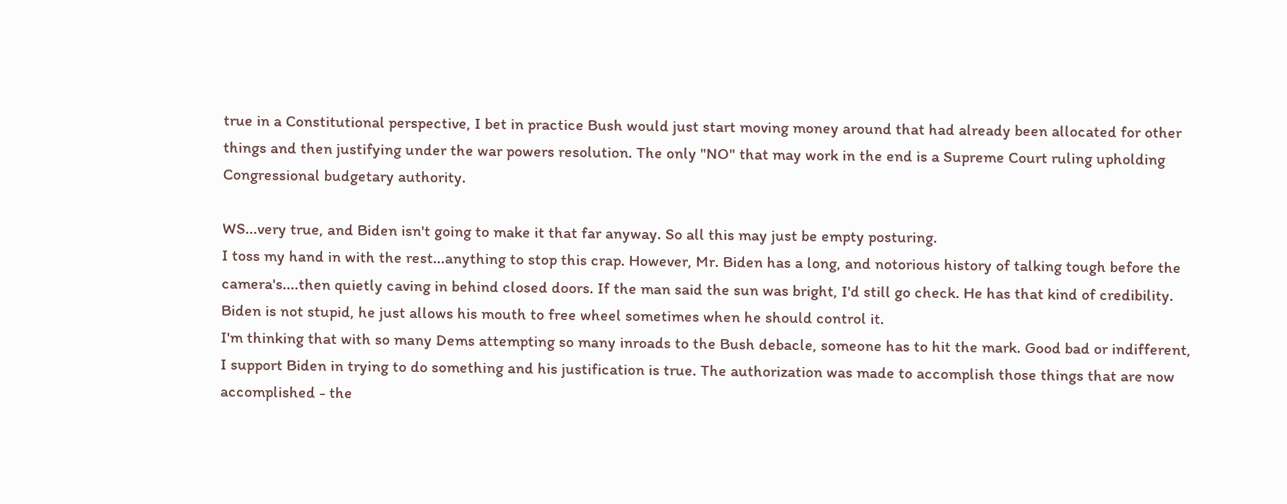true in a Constitutional perspective, I bet in practice Bush would just start moving money around that had already been allocated for other things and then justifying under the war powers resolution. The only "NO" that may work in the end is a Supreme Court ruling upholding Congressional budgetary authority.

WS...very true, and Biden isn't going to make it that far anyway. So all this may just be empty posturing.
I toss my hand in with the rest...anything to stop this crap. However, Mr. Biden has a long, and notorious history of talking tough before the camera's....then quietly caving in behind closed doors. If the man said the sun was bright, I'd still go check. He has that kind of credibility.
Biden is not stupid, he just allows his mouth to free wheel sometimes when he should control it.
I'm thinking that with so many Dems attempting so many inroads to the Bush debacle, someone has to hit the mark. Good bad or indifferent, I support Biden in trying to do something and his justification is true. The authorization was made to accomplish those things that are now accomplished - the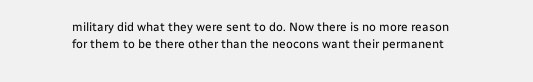military did what they were sent to do. Now there is no more reason for them to be there other than the neocons want their permanent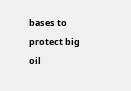bases to protect big oil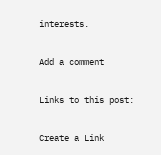interests.

Add a comment

Links to this post:

Create a Link